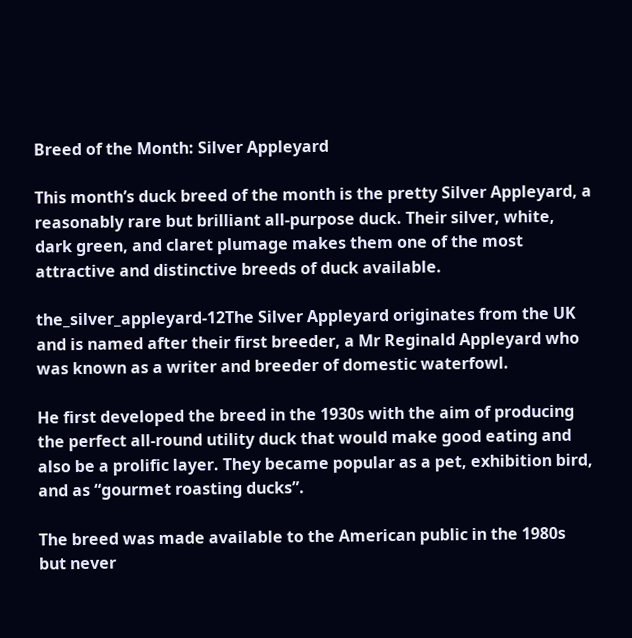Breed of the Month: Silver Appleyard

This month’s duck breed of the month is the pretty Silver Appleyard, a reasonably rare but brilliant all-purpose duck. Their silver, white, dark green, and claret plumage makes them one of the most attractive and distinctive breeds of duck available.

the_silver_appleyard-12The Silver Appleyard originates from the UK and is named after their first breeder, a Mr Reginald Appleyard who was known as a writer and breeder of domestic waterfowl.

He first developed the breed in the 1930s with the aim of producing the perfect all-round utility duck that would make good eating and also be a prolific layer. They became popular as a pet, exhibition bird, and as “gourmet roasting ducks”.

The breed was made available to the American public in the 1980s but never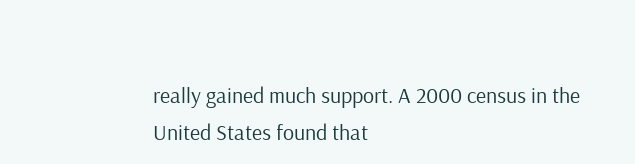really gained much support. A 2000 census in the United States found that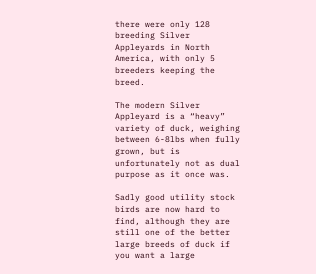there were only 128 breeding Silver Appleyards in North America, with only 5 breeders keeping the breed.

The modern Silver Appleyard is a “heavy” variety of duck, weighing between 6-8lbs when fully grown, but is unfortunately not as dual purpose as it once was.

Sadly good utility stock birds are now hard to find, although they are still one of the better large breeds of duck if you want a large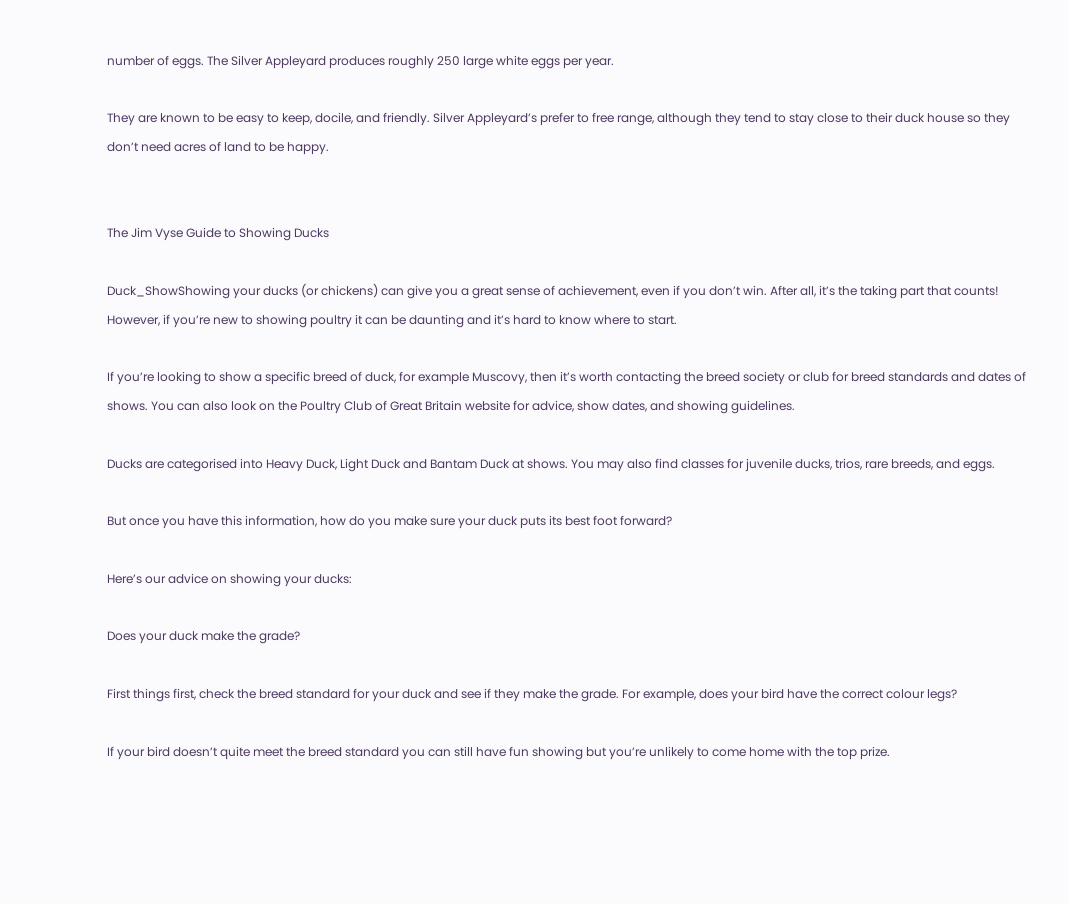number of eggs. The Silver Appleyard produces roughly 250 large white eggs per year.

They are known to be easy to keep, docile, and friendly. Silver Appleyard’s prefer to free range, although they tend to stay close to their duck house so they don’t need acres of land to be happy.


The Jim Vyse Guide to Showing Ducks

Duck_ShowShowing your ducks (or chickens) can give you a great sense of achievement, even if you don’t win. After all, it’s the taking part that counts! However, if you’re new to showing poultry it can be daunting and it’s hard to know where to start.

If you’re looking to show a specific breed of duck, for example Muscovy, then it’s worth contacting the breed society or club for breed standards and dates of shows. You can also look on the Poultry Club of Great Britain website for advice, show dates, and showing guidelines.

Ducks are categorised into Heavy Duck, Light Duck and Bantam Duck at shows. You may also find classes for juvenile ducks, trios, rare breeds, and eggs.

But once you have this information, how do you make sure your duck puts its best foot forward?

Here’s our advice on showing your ducks:

Does your duck make the grade?

First things first, check the breed standard for your duck and see if they make the grade. For example, does your bird have the correct colour legs?

If your bird doesn’t quite meet the breed standard you can still have fun showing but you’re unlikely to come home with the top prize.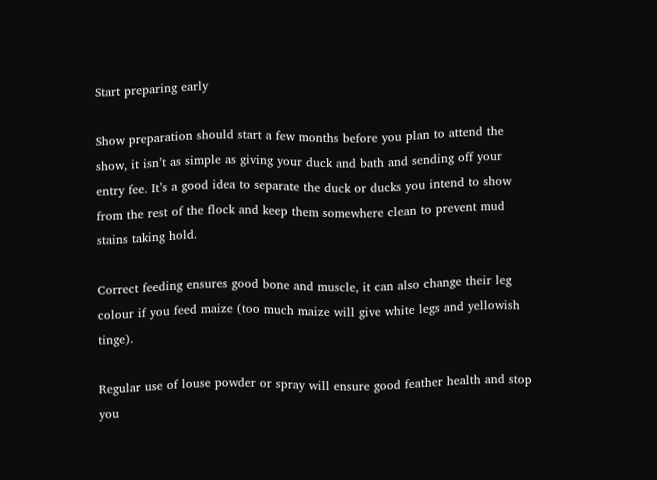Start preparing early

Show preparation should start a few months before you plan to attend the show, it isn’t as simple as giving your duck and bath and sending off your entry fee. It’s a good idea to separate the duck or ducks you intend to show from the rest of the flock and keep them somewhere clean to prevent mud stains taking hold.

Correct feeding ensures good bone and muscle, it can also change their leg colour if you feed maize (too much maize will give white legs and yellowish tinge).

Regular use of louse powder or spray will ensure good feather health and stop you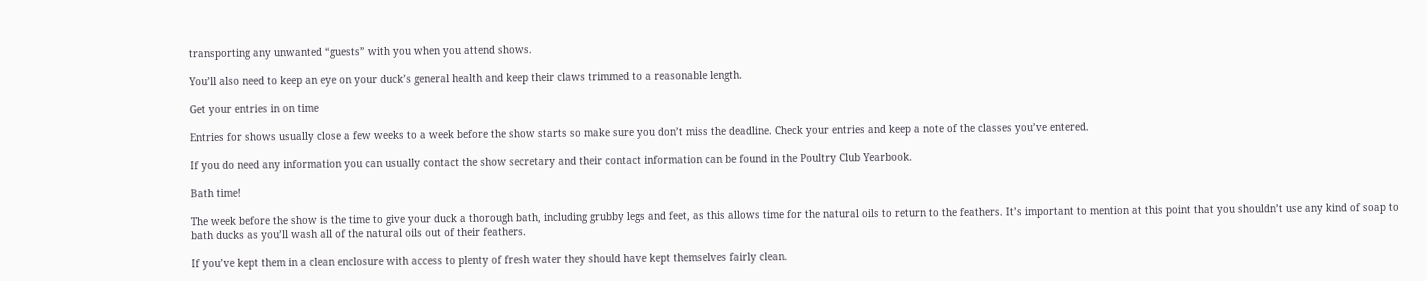transporting any unwanted “guests” with you when you attend shows.

You’ll also need to keep an eye on your duck’s general health and keep their claws trimmed to a reasonable length.

Get your entries in on time

Entries for shows usually close a few weeks to a week before the show starts so make sure you don’t miss the deadline. Check your entries and keep a note of the classes you’ve entered.

If you do need any information you can usually contact the show secretary and their contact information can be found in the Poultry Club Yearbook.

Bath time!

The week before the show is the time to give your duck a thorough bath, including grubby legs and feet, as this allows time for the natural oils to return to the feathers. It’s important to mention at this point that you shouldn’t use any kind of soap to bath ducks as you’ll wash all of the natural oils out of their feathers.

If you’ve kept them in a clean enclosure with access to plenty of fresh water they should have kept themselves fairly clean.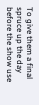To give them a final spruce up the day before the show use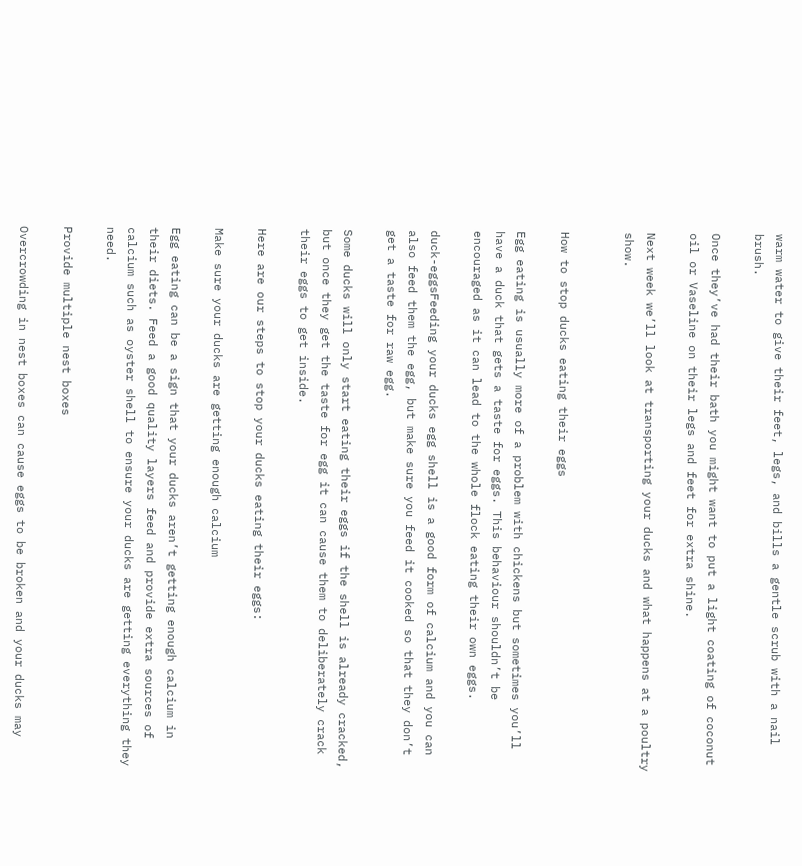warm water to give their feet, legs, and bills a gentle scrub with a nail brush.

Once they’ve had their bath you might want to put a light coating of coconut oil or Vaseline on their legs and feet for extra shine.

Next week we’ll look at transporting your ducks and what happens at a poultry show.


How to stop ducks eating their eggs

Egg eating is usually more of a problem with chickens but sometimes you’ll have a duck that gets a taste for eggs. This behaviour shouldn’t be encouraged as it can lead to the whole flock eating their own eggs.

duck-eggsFeeding your ducks egg shell is a good form of calcium and you can also feed them the egg, but make sure you feed it cooked so that they don’t get a taste for raw egg.

Some ducks will only start eating their eggs if the shell is already cracked, but once they get the taste for egg it can cause them to deliberately crack their eggs to get inside.

Here are our steps to stop your ducks eating their eggs:

Make sure your ducks are getting enough calcium

Egg eating can be a sign that your ducks aren’t getting enough calcium in their diets. Feed a good quality layers feed and provide extra sources of calcium such as oyster shell to ensure your ducks are getting everything they need.

Provide multiple nest boxes

Overcrowding in nest boxes can cause eggs to be broken and your ducks may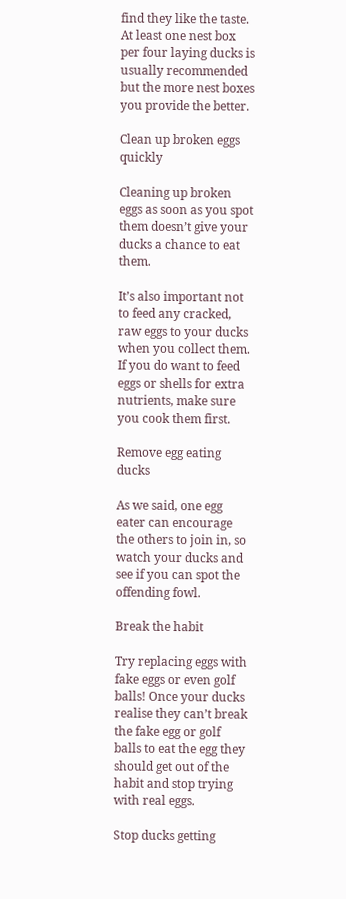find they like the taste. At least one nest box per four laying ducks is usually recommended but the more nest boxes you provide the better.

Clean up broken eggs quickly

Cleaning up broken eggs as soon as you spot them doesn’t give your ducks a chance to eat them.

It’s also important not to feed any cracked, raw eggs to your ducks when you collect them. If you do want to feed eggs or shells for extra nutrients, make sure you cook them first.

Remove egg eating ducks

As we said, one egg eater can encourage the others to join in, so watch your ducks and see if you can spot the offending fowl.

Break the habit

Try replacing eggs with fake eggs or even golf balls! Once your ducks realise they can’t break the fake egg or golf balls to eat the egg they should get out of the habit and stop trying with real eggs.

Stop ducks getting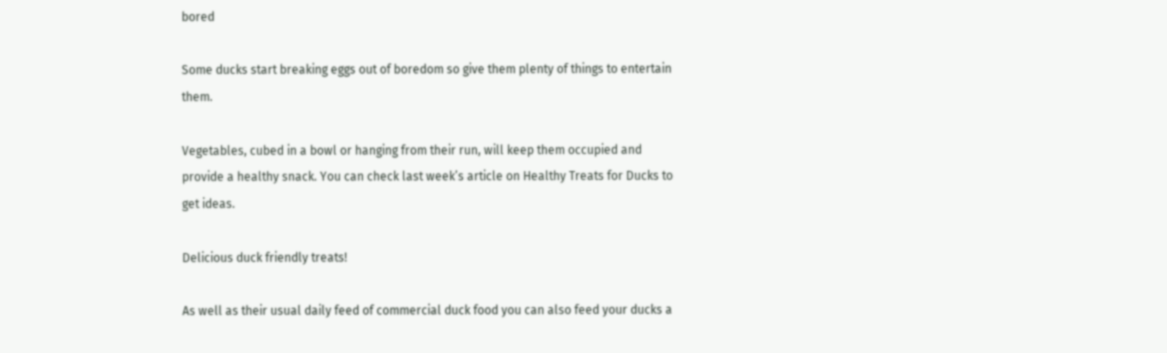bored

Some ducks start breaking eggs out of boredom so give them plenty of things to entertain them.

Vegetables, cubed in a bowl or hanging from their run, will keep them occupied and provide a healthy snack. You can check last week’s article on Healthy Treats for Ducks to get ideas.

Delicious duck friendly treats!

As well as their usual daily feed of commercial duck food you can also feed your ducks a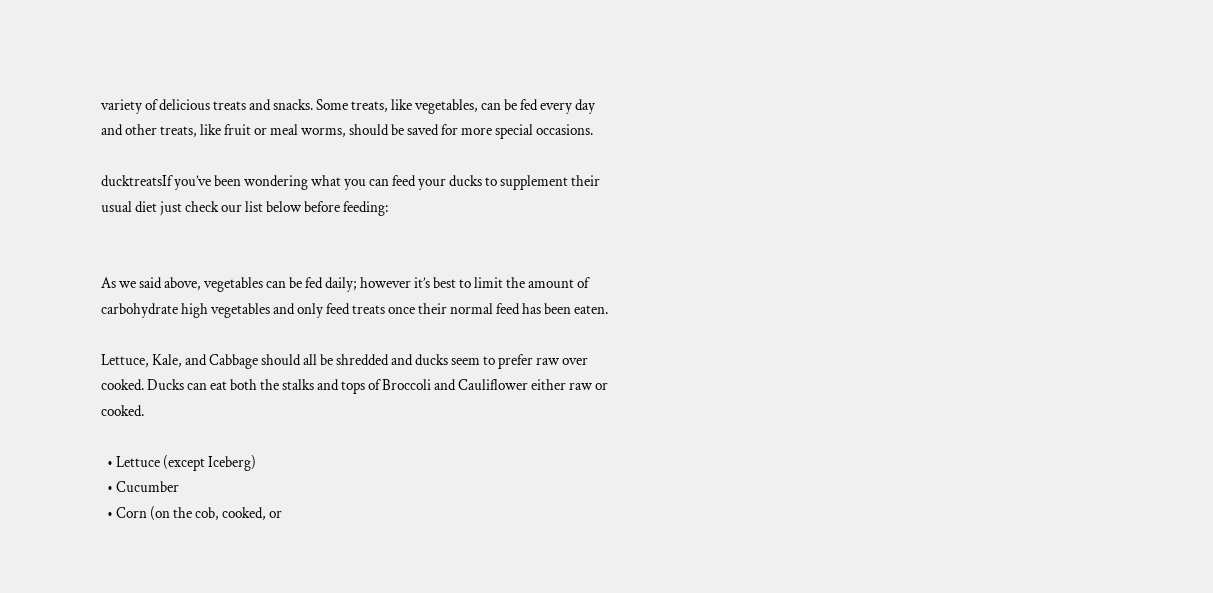variety of delicious treats and snacks. Some treats, like vegetables, can be fed every day and other treats, like fruit or meal worms, should be saved for more special occasions.

ducktreatsIf you’ve been wondering what you can feed your ducks to supplement their usual diet just check our list below before feeding:


As we said above, vegetables can be fed daily; however it’s best to limit the amount of carbohydrate high vegetables and only feed treats once their normal feed has been eaten.

Lettuce, Kale, and Cabbage should all be shredded and ducks seem to prefer raw over cooked. Ducks can eat both the stalks and tops of Broccoli and Cauliflower either raw or cooked.

  • Lettuce (except Iceberg)
  • Cucumber
  • Corn (on the cob, cooked, or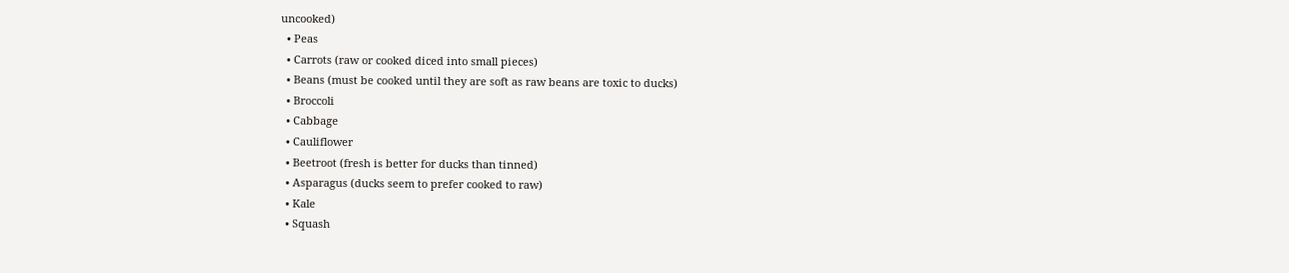uncooked)
  • Peas
  • Carrots (raw or cooked diced into small pieces)
  • Beans (must be cooked until they are soft as raw beans are toxic to ducks)
  • Broccoli
  • Cabbage
  • Cauliflower
  • Beetroot (fresh is better for ducks than tinned)
  • Asparagus (ducks seem to prefer cooked to raw)
  • Kale
  • Squash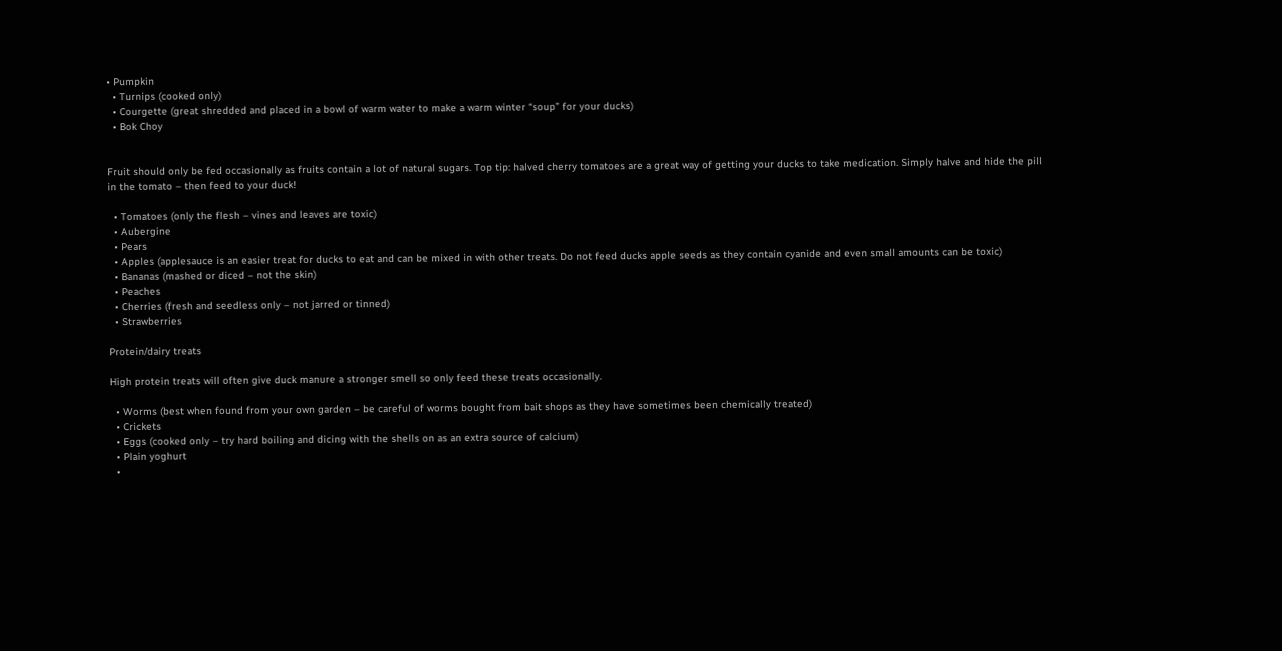• Pumpkin
  • Turnips (cooked only)
  • Courgette (great shredded and placed in a bowl of warm water to make a warm winter “soup” for your ducks)
  • Bok Choy


Fruit should only be fed occasionally as fruits contain a lot of natural sugars. Top tip: halved cherry tomatoes are a great way of getting your ducks to take medication. Simply halve and hide the pill in the tomato – then feed to your duck!

  • Tomatoes (only the flesh – vines and leaves are toxic)
  • Aubergine
  • Pears
  • Apples (applesauce is an easier treat for ducks to eat and can be mixed in with other treats. Do not feed ducks apple seeds as they contain cyanide and even small amounts can be toxic)
  • Bananas (mashed or diced – not the skin)
  • Peaches
  • Cherries (fresh and seedless only – not jarred or tinned)
  • Strawberries

Protein/dairy treats

High protein treats will often give duck manure a stronger smell so only feed these treats occasionally.

  • Worms (best when found from your own garden – be careful of worms bought from bait shops as they have sometimes been chemically treated)
  • Crickets
  • Eggs (cooked only – try hard boiling and dicing with the shells on as an extra source of calcium)
  • Plain yoghurt
  •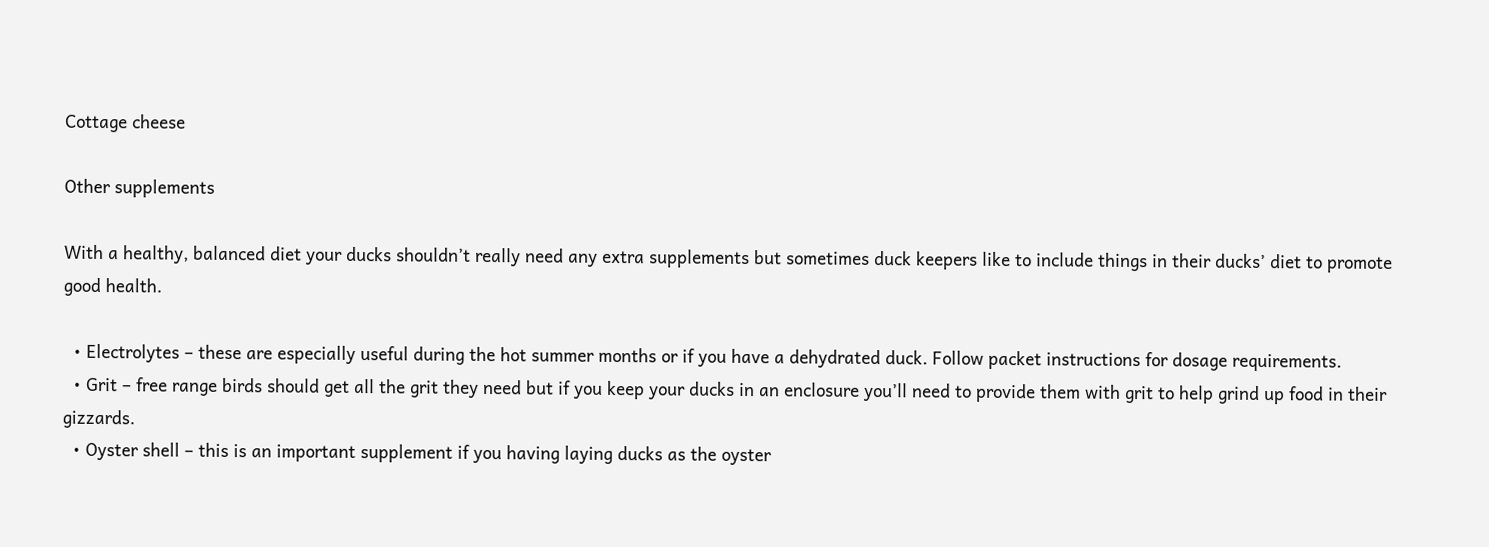Cottage cheese

Other supplements

With a healthy, balanced diet your ducks shouldn’t really need any extra supplements but sometimes duck keepers like to include things in their ducks’ diet to promote good health.

  • Electrolytes – these are especially useful during the hot summer months or if you have a dehydrated duck. Follow packet instructions for dosage requirements.
  • Grit – free range birds should get all the grit they need but if you keep your ducks in an enclosure you’ll need to provide them with grit to help grind up food in their gizzards.
  • Oyster shell – this is an important supplement if you having laying ducks as the oyster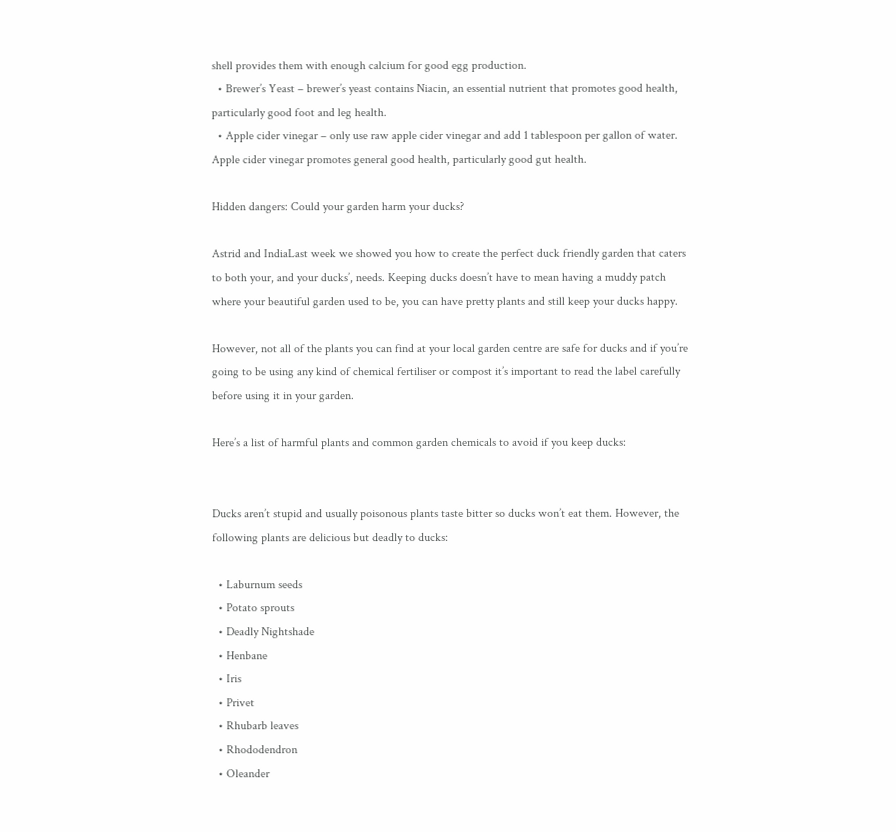shell provides them with enough calcium for good egg production.
  • Brewer’s Yeast – brewer’s yeast contains Niacin, an essential nutrient that promotes good health, particularly good foot and leg health.
  • Apple cider vinegar – only use raw apple cider vinegar and add 1 tablespoon per gallon of water. Apple cider vinegar promotes general good health, particularly good gut health.

Hidden dangers: Could your garden harm your ducks?

Astrid and IndiaLast week we showed you how to create the perfect duck friendly garden that caters to both your, and your ducks’, needs. Keeping ducks doesn’t have to mean having a muddy patch where your beautiful garden used to be, you can have pretty plants and still keep your ducks happy.

However, not all of the plants you can find at your local garden centre are safe for ducks and if you’re going to be using any kind of chemical fertiliser or compost it’s important to read the label carefully before using it in your garden.

Here’s a list of harmful plants and common garden chemicals to avoid if you keep ducks:


Ducks aren’t stupid and usually poisonous plants taste bitter so ducks won’t eat them. However, the following plants are delicious but deadly to ducks:

  • Laburnum seeds
  • Potato sprouts
  • Deadly Nightshade
  • Henbane
  • Iris
  • Privet
  • Rhubarb leaves
  • Rhododendron
  • Oleander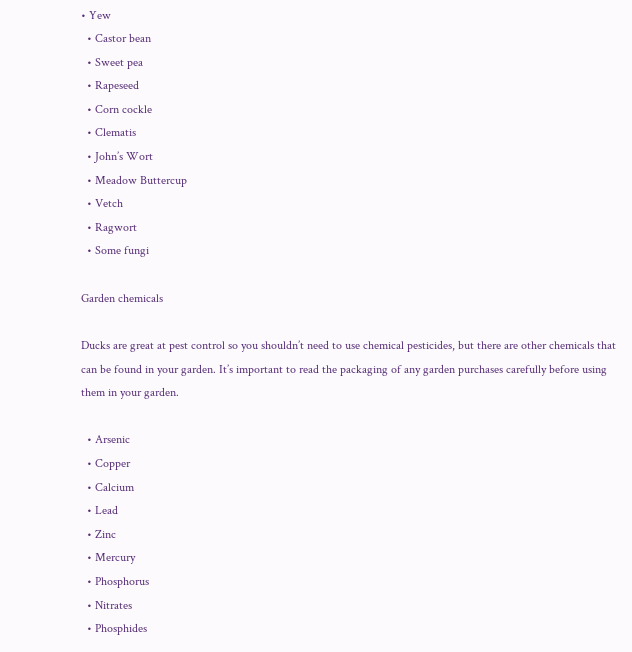• Yew
  • Castor bean
  • Sweet pea
  • Rapeseed
  • Corn cockle
  • Clematis
  • John’s Wort
  • Meadow Buttercup
  • Vetch
  • Ragwort
  • Some fungi

Garden chemicals

Ducks are great at pest control so you shouldn’t need to use chemical pesticides, but there are other chemicals that can be found in your garden. It’s important to read the packaging of any garden purchases carefully before using them in your garden.

  • Arsenic
  • Copper
  • Calcium
  • Lead
  • Zinc
  • Mercury
  • Phosphorus
  • Nitrates
  • Phosphides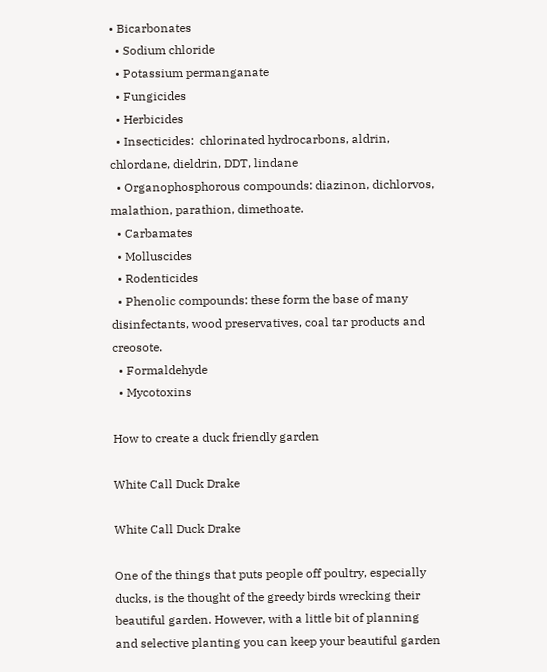• Bicarbonates
  • Sodium chloride
  • Potassium permanganate
  • Fungicides
  • Herbicides
  • Insecticides:  chlorinated hydrocarbons, aldrin, chlordane, dieldrin, DDT, lindane
  • Organophosphorous compounds: diazinon, dichlorvos, malathion, parathion, dimethoate.
  • Carbamates
  • Molluscides
  • Rodenticides
  • Phenolic compounds: these form the base of many disinfectants, wood preservatives, coal tar products and creosote.
  • Formaldehyde
  • Mycotoxins

How to create a duck friendly garden

White Call Duck Drake

White Call Duck Drake

One of the things that puts people off poultry, especially ducks, is the thought of the greedy birds wrecking their beautiful garden. However, with a little bit of planning and selective planting you can keep your beautiful garden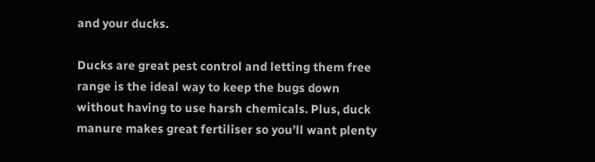and your ducks.

Ducks are great pest control and letting them free range is the ideal way to keep the bugs down without having to use harsh chemicals. Plus, duck manure makes great fertiliser so you’ll want plenty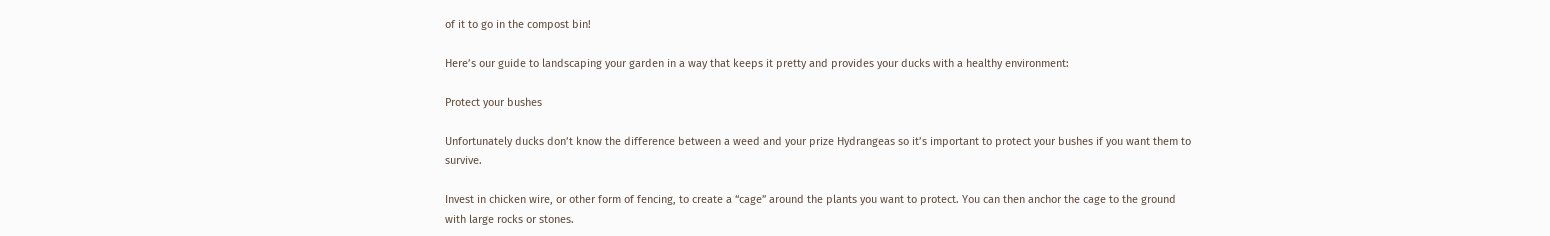of it to go in the compost bin!

Here’s our guide to landscaping your garden in a way that keeps it pretty and provides your ducks with a healthy environment:

Protect your bushes

Unfortunately ducks don’t know the difference between a weed and your prize Hydrangeas so it’s important to protect your bushes if you want them to survive.

Invest in chicken wire, or other form of fencing, to create a “cage” around the plants you want to protect. You can then anchor the cage to the ground with large rocks or stones.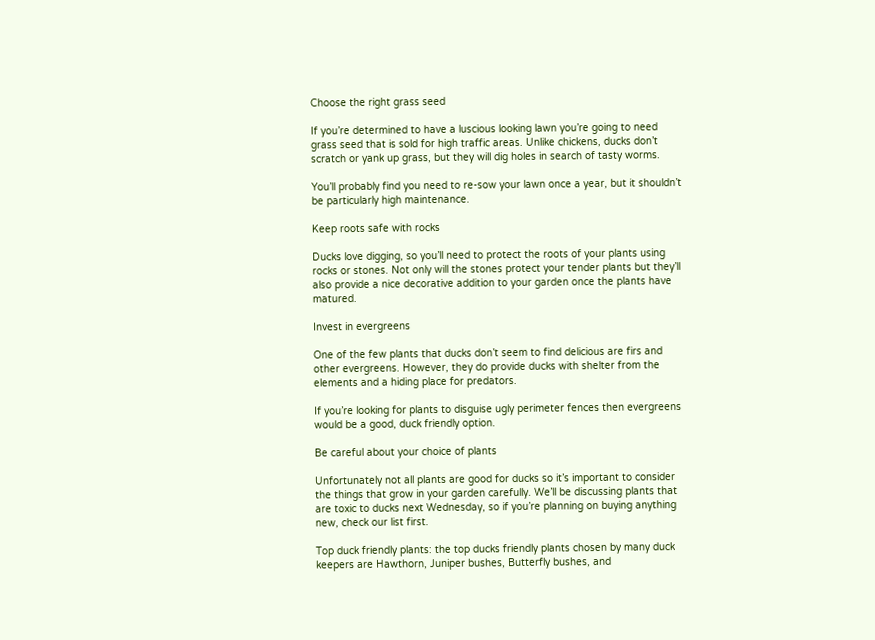Choose the right grass seed

If you’re determined to have a luscious looking lawn you’re going to need grass seed that is sold for high traffic areas. Unlike chickens, ducks don’t scratch or yank up grass, but they will dig holes in search of tasty worms.

You’ll probably find you need to re-sow your lawn once a year, but it shouldn’t be particularly high maintenance.

Keep roots safe with rocks

Ducks love digging, so you’ll need to protect the roots of your plants using rocks or stones. Not only will the stones protect your tender plants but they’ll also provide a nice decorative addition to your garden once the plants have matured.

Invest in evergreens

One of the few plants that ducks don’t seem to find delicious are firs and other evergreens. However, they do provide ducks with shelter from the elements and a hiding place for predators.

If you’re looking for plants to disguise ugly perimeter fences then evergreens would be a good, duck friendly option.

Be careful about your choice of plants

Unfortunately not all plants are good for ducks so it’s important to consider the things that grow in your garden carefully. We’ll be discussing plants that are toxic to ducks next Wednesday, so if you’re planning on buying anything new, check our list first.

Top duck friendly plants: the top ducks friendly plants chosen by many duck keepers are Hawthorn, Juniper bushes, Butterfly bushes, and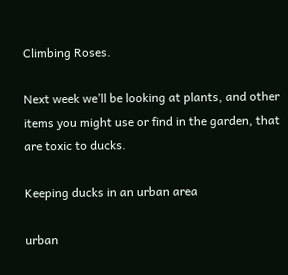Climbing Roses.

Next week we’ll be looking at plants, and other items you might use or find in the garden, that are toxic to ducks.

Keeping ducks in an urban area

urban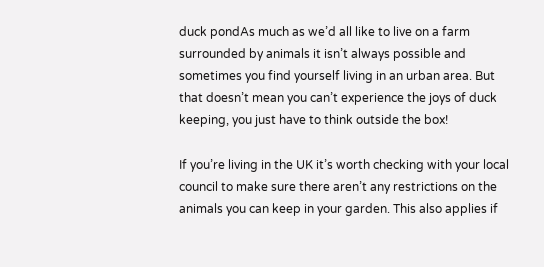duck pondAs much as we’d all like to live on a farm surrounded by animals it isn’t always possible and sometimes you find yourself living in an urban area. But that doesn’t mean you can’t experience the joys of duck keeping, you just have to think outside the box!

If you’re living in the UK it’s worth checking with your local council to make sure there aren’t any restrictions on the animals you can keep in your garden. This also applies if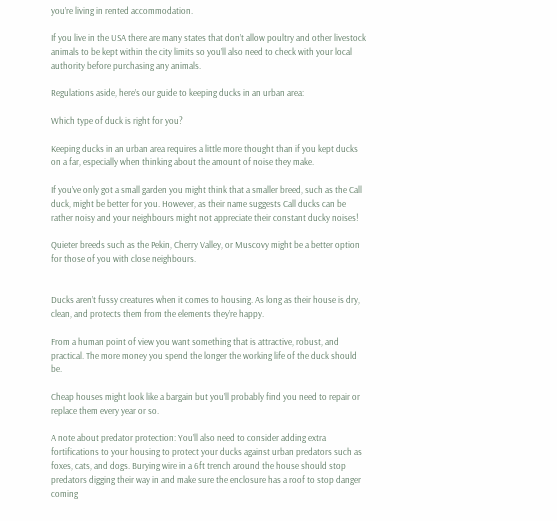you’re living in rented accommodation.

If you live in the USA there are many states that don’t allow poultry and other livestock animals to be kept within the city limits so you’ll also need to check with your local authority before purchasing any animals.

Regulations aside, here’s our guide to keeping ducks in an urban area:

Which type of duck is right for you?

Keeping ducks in an urban area requires a little more thought than if you kept ducks on a far, especially when thinking about the amount of noise they make.

If you’ve only got a small garden you might think that a smaller breed, such as the Call duck, might be better for you. However, as their name suggests Call ducks can be rather noisy and your neighbours might not appreciate their constant ducky noises!

Quieter breeds such as the Pekin, Cherry Valley, or Muscovy might be a better option for those of you with close neighbours.


Ducks aren’t fussy creatures when it comes to housing. As long as their house is dry, clean, and protects them from the elements they’re happy.

From a human point of view you want something that is attractive, robust, and practical. The more money you spend the longer the working life of the duck should be.

Cheap houses might look like a bargain but you’ll probably find you need to repair or replace them every year or so.

A note about predator protection: You’ll also need to consider adding extra fortifications to your housing to protect your ducks against urban predators such as foxes, cats, and dogs. Burying wire in a 6ft trench around the house should stop predators digging their way in and make sure the enclosure has a roof to stop danger coming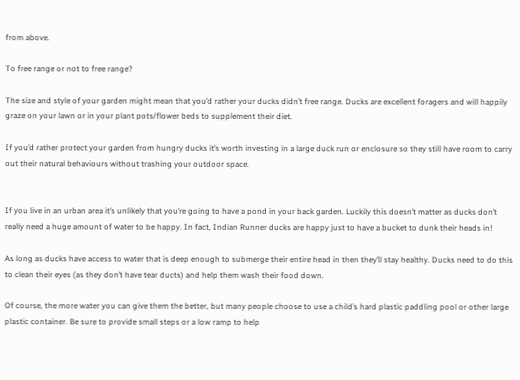from above.

To free range or not to free range?

The size and style of your garden might mean that you’d rather your ducks didn’t free range. Ducks are excellent foragers and will happily graze on your lawn or in your plant pots/flower beds to supplement their diet.

If you’d rather protect your garden from hungry ducks it’s worth investing in a large duck run or enclosure so they still have room to carry out their natural behaviours without trashing your outdoor space.


If you live in an urban area it’s unlikely that you’re going to have a pond in your back garden. Luckily this doesn’t matter as ducks don’t really need a huge amount of water to be happy. In fact, Indian Runner ducks are happy just to have a bucket to dunk their heads in!

As long as ducks have access to water that is deep enough to submerge their entire head in then they’ll stay healthy. Ducks need to do this to clean their eyes (as they don’t have tear ducts) and help them wash their food down.

Of course, the more water you can give them the better, but many people choose to use a child’s hard plastic paddling pool or other large plastic container. Be sure to provide small steps or a low ramp to help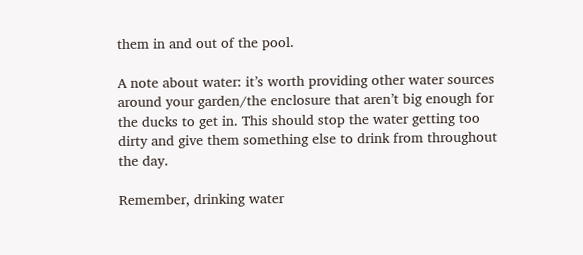them in and out of the pool.

A note about water: it’s worth providing other water sources around your garden/the enclosure that aren’t big enough for the ducks to get in. This should stop the water getting too dirty and give them something else to drink from throughout the day.

Remember, drinking water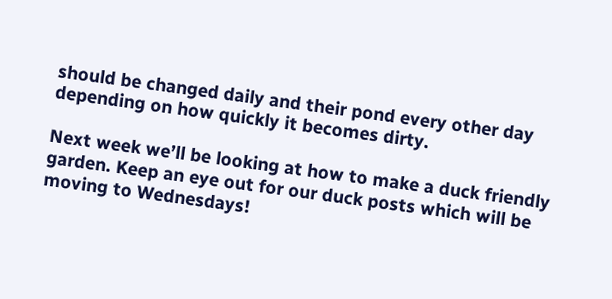should be changed daily and their pond every other day depending on how quickly it becomes dirty.

Next week we’ll be looking at how to make a duck friendly garden. Keep an eye out for our duck posts which will be moving to Wednesdays!